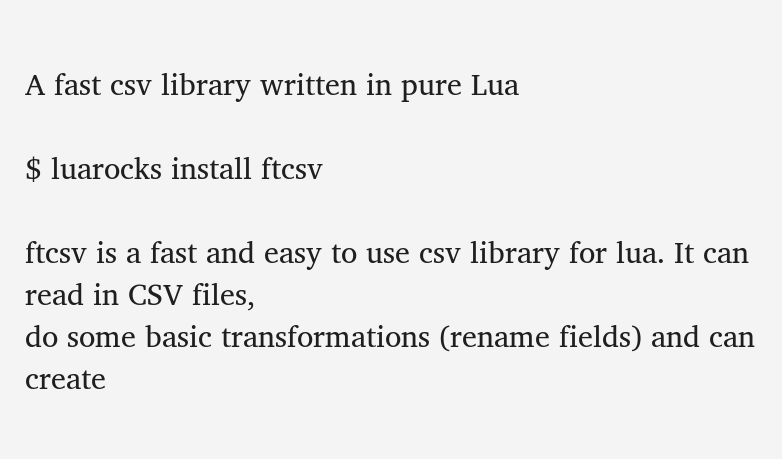A fast csv library written in pure Lua

$ luarocks install ftcsv

ftcsv is a fast and easy to use csv library for lua. It can read in CSV files,
do some basic transformations (rename fields) and can create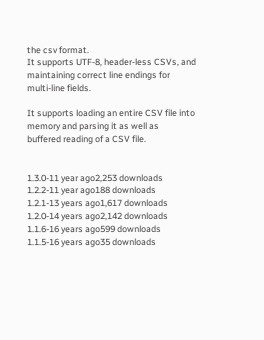the csv format.
It supports UTF-8, header-less CSVs, and maintaining correct line endings for
multi-line fields.

It supports loading an entire CSV file into memory and parsing it as well as
buffered reading of a CSV file.


1.3.0-11 year ago2,253 downloads
1.2.2-11 year ago188 downloads
1.2.1-13 years ago1,617 downloads
1.2.0-14 years ago2,142 downloads
1.1.6-16 years ago599 downloads
1.1.5-16 years ago35 downloads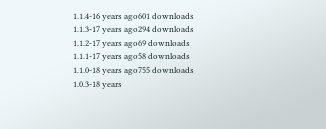1.1.4-16 years ago601 downloads
1.1.3-17 years ago294 downloads
1.1.2-17 years ago69 downloads
1.1.1-17 years ago58 downloads
1.1.0-18 years ago755 downloads
1.0.3-18 years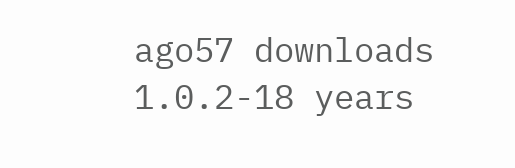ago57 downloads
1.0.2-18 years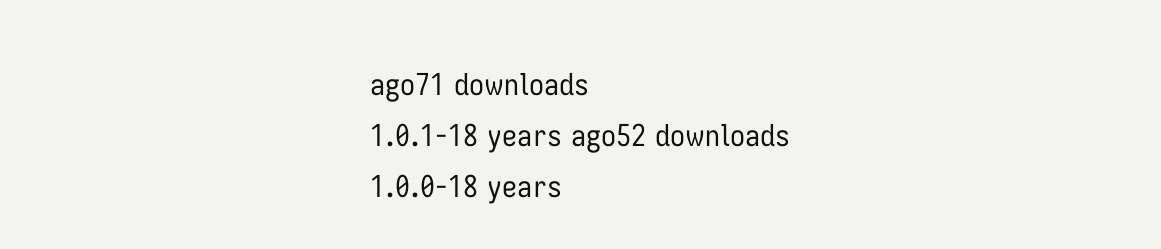ago71 downloads
1.0.1-18 years ago52 downloads
1.0.0-18 years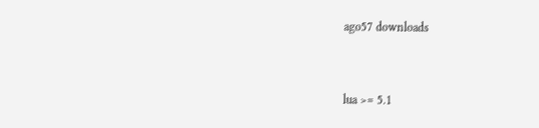ago57 downloads


lua >= 5.1